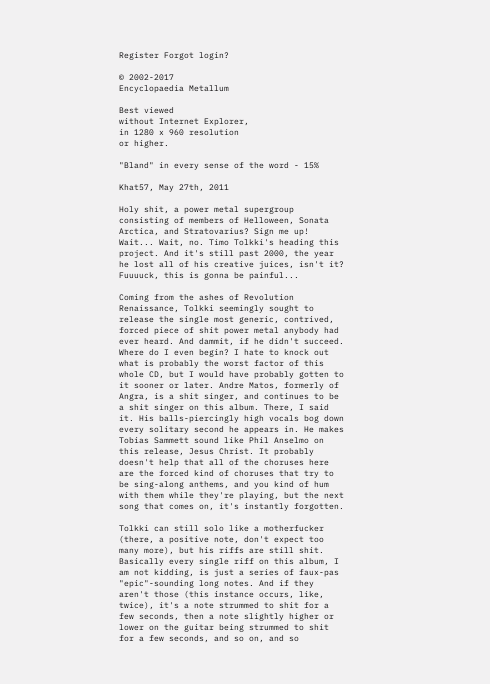Register Forgot login?

© 2002-2017
Encyclopaedia Metallum

Best viewed
without Internet Explorer,
in 1280 x 960 resolution
or higher.

"Bland" in every sense of the word - 15%

Khat57, May 27th, 2011

Holy shit, a power metal supergroup consisting of members of Helloween, Sonata Arctica, and Stratovarius? Sign me up! Wait... Wait, no. Timo Tolkki's heading this project. And it's still past 2000, the year he lost all of his creative juices, isn't it? Fuuuuck, this is gonna be painful...

Coming from the ashes of Revolution Renaissance, Tolkki seemingly sought to release the single most generic, contrived, forced piece of shit power metal anybody had ever heard. And dammit, if he didn't succeed. Where do I even begin? I hate to knock out what is probably the worst factor of this whole CD, but I would have probably gotten to it sooner or later. Andre Matos, formerly of Angra, is a shit singer, and continues to be a shit singer on this album. There, I said it. His balls-piercingly high vocals bog down every solitary second he appears in. He makes Tobias Sammett sound like Phil Anselmo on this release, Jesus Christ. It probably doesn't help that all of the choruses here are the forced kind of choruses that try to be sing-along anthems, and you kind of hum with them while they're playing, but the next song that comes on, it's instantly forgotten.

Tolkki can still solo like a motherfucker (there, a positive note, don't expect too many more), but his riffs are still shit. Basically every single riff on this album, I am not kidding, is just a series of faux-pas "epic"-sounding long notes. And if they aren't those (this instance occurs, like, twice), it's a note strummed to shit for a few seconds, then a note slightly higher or lower on the guitar being strummed to shit for a few seconds, and so on, and so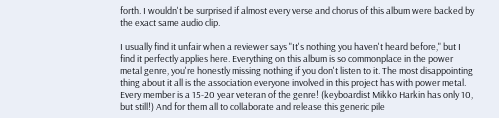forth. I wouldn't be surprised if almost every verse and chorus of this album were backed by the exact same audio clip.

I usually find it unfair when a reviewer says "It's nothing you haven't heard before," but I find it perfectly applies here. Everything on this album is so commonplace in the power metal genre, you're honestly missing nothing if you don't listen to it. The most disappointing thing about it all is the association everyone involved in this project has with power metal. Every member is a 15-20 year veteran of the genre! (keyboardist Mikko Harkin has only 10, but still!) And for them all to collaborate and release this generic pile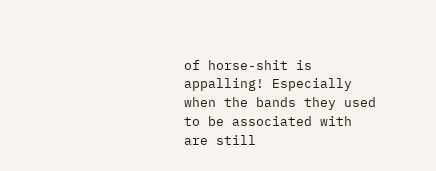of horse-shit is appalling! Especially when the bands they used to be associated with are still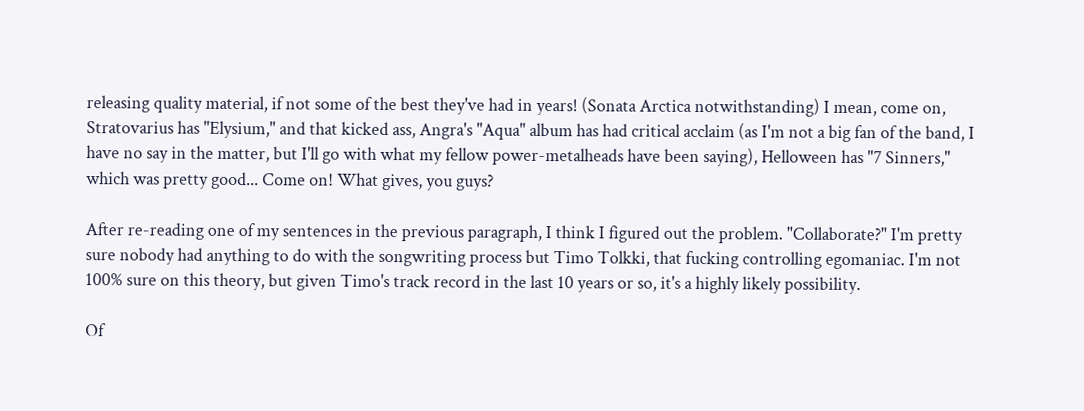releasing quality material, if not some of the best they've had in years! (Sonata Arctica notwithstanding) I mean, come on, Stratovarius has "Elysium," and that kicked ass, Angra's "Aqua" album has had critical acclaim (as I'm not a big fan of the band, I have no say in the matter, but I'll go with what my fellow power-metalheads have been saying), Helloween has "7 Sinners," which was pretty good... Come on! What gives, you guys?

After re-reading one of my sentences in the previous paragraph, I think I figured out the problem. "Collaborate?" I'm pretty sure nobody had anything to do with the songwriting process but Timo Tolkki, that fucking controlling egomaniac. I'm not 100% sure on this theory, but given Timo's track record in the last 10 years or so, it's a highly likely possibility.

Of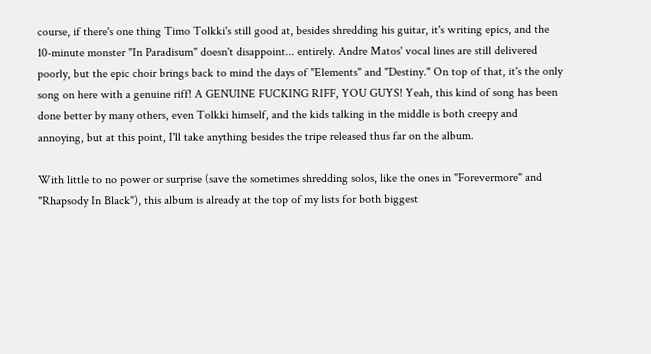course, if there's one thing Timo Tolkki's still good at, besides shredding his guitar, it's writing epics, and the 10-minute monster "In Paradisum" doesn't disappoint... entirely. Andre Matos' vocal lines are still delivered poorly, but the epic choir brings back to mind the days of "Elements" and "Destiny." On top of that, it's the only song on here with a genuine riff! A GENUINE FUCKING RIFF, YOU GUYS! Yeah, this kind of song has been done better by many others, even Tolkki himself, and the kids talking in the middle is both creepy and annoying, but at this point, I'll take anything besides the tripe released thus far on the album.

With little to no power or surprise (save the sometimes shredding solos, like the ones in "Forevermore" and "Rhapsody In Black"), this album is already at the top of my lists for both biggest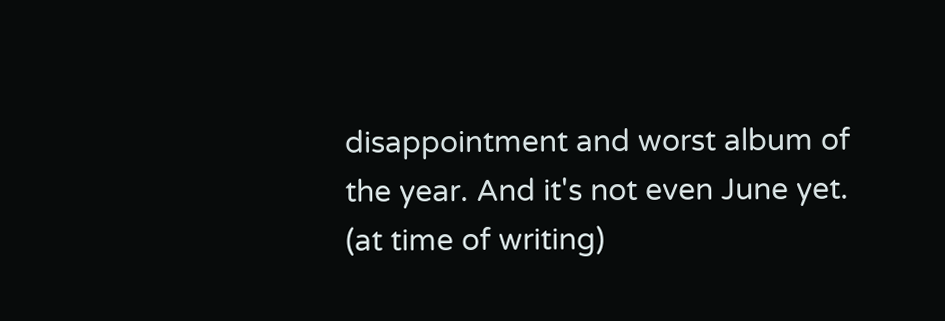disappointment and worst album of the year. And it's not even June yet. (at time of writing)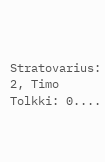Stratovarius: 2, Timo Tolkki: 0....